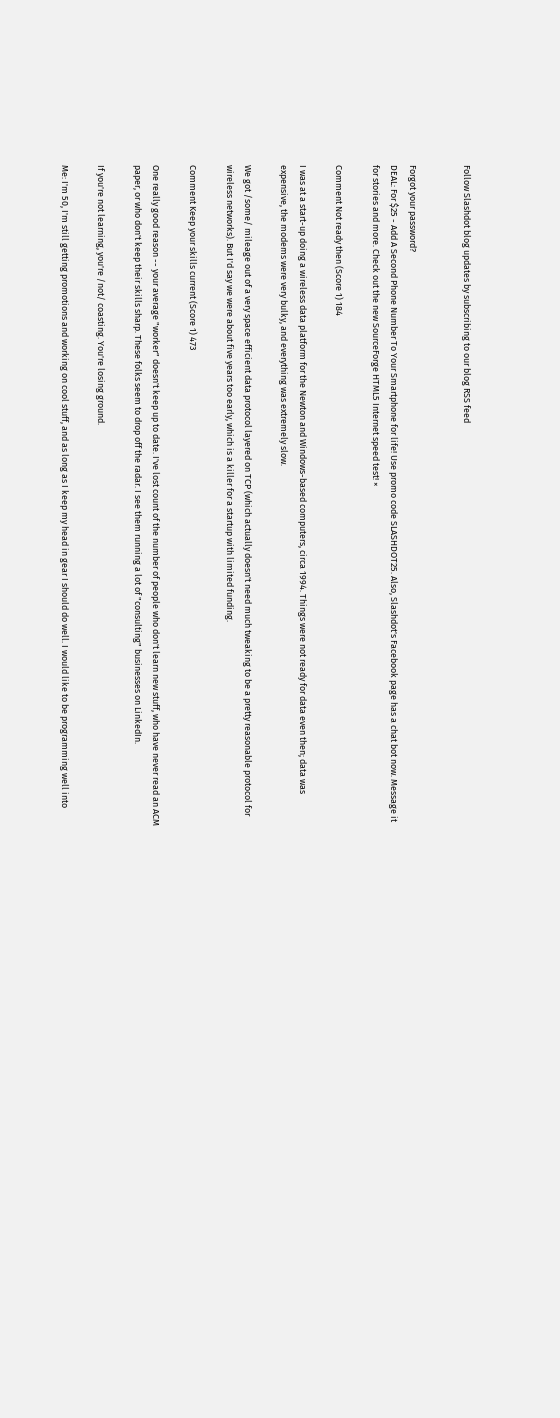Follow Slashdot blog updates by subscribing to our blog RSS feed


Forgot your password?
DEAL: For $25 - Add A Second Phone Number To Your Smartphone for life! Use promo code SLASHDOT25. Also, Slashdot's Facebook page has a chat bot now. Message it for stories and more. Check out the new SourceForge HTML5 Internet speed test! ×

Comment Not ready then (Score 1) 184

I was at a start-up doing a wireless data platform for the Newton and Windows-based computers, circa 1994. Things were not ready for data even then; data was expensive, the modems were very bulky, and everything was extremely slow.

We got /some/ mileage out of a very space efficient data protocol layered on TCP (which actually doesn't need much tweaking to be a pretty reasonable protocol for wireless networks). But I'd say we were about five years too early, which is a killer for a startup with limited funding.

Comment Keep your skills current (Score 1) 473

One really good reason -- your average "worker" doesn't keep up to date. I've lost count of the number of people who don't learn new stuff, who have never read an ACM paper, or who don't keep their skills sharp. These folks seem to drop off the radar. I see them running a lot of "consulting" businesses on LinkedIn.

If you're not learning, you're /not/ coasting. You're losing ground.

Me: I'm 50, I'm still getting promotions and working on cool stuff, and as long as I keep my head in gear I should do well. I would like to be programming well into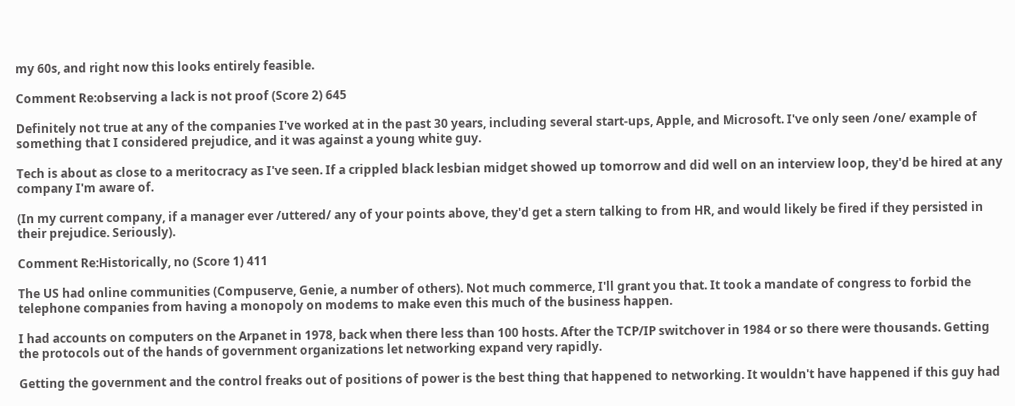my 60s, and right now this looks entirely feasible.

Comment Re:observing a lack is not proof (Score 2) 645

Definitely not true at any of the companies I've worked at in the past 30 years, including several start-ups, Apple, and Microsoft. I've only seen /one/ example of something that I considered prejudice, and it was against a young white guy.

Tech is about as close to a meritocracy as I've seen. If a crippled black lesbian midget showed up tomorrow and did well on an interview loop, they'd be hired at any company I'm aware of.

(In my current company, if a manager ever /uttered/ any of your points above, they'd get a stern talking to from HR, and would likely be fired if they persisted in their prejudice. Seriously).

Comment Re:Historically, no (Score 1) 411

The US had online communities (Compuserve, Genie, a number of others). Not much commerce, I'll grant you that. It took a mandate of congress to forbid the telephone companies from having a monopoly on modems to make even this much of the business happen.

I had accounts on computers on the Arpanet in 1978, back when there less than 100 hosts. After the TCP/IP switchover in 1984 or so there were thousands. Getting the protocols out of the hands of government organizations let networking expand very rapidly.

Getting the government and the control freaks out of positions of power is the best thing that happened to networking. It wouldn't have happened if this guy had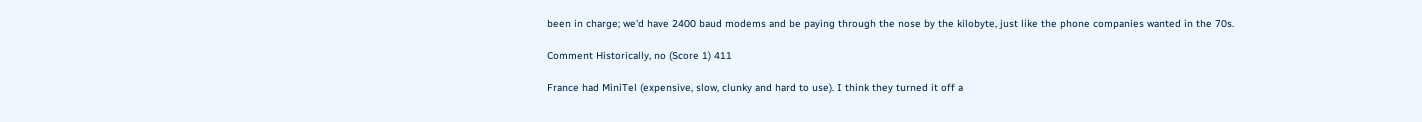been in charge; we'd have 2400 baud modems and be paying through the nose by the kilobyte, just like the phone companies wanted in the 70s.

Comment Historically, no (Score 1) 411

France had MiniTel (expensive, slow, clunky and hard to use). I think they turned it off a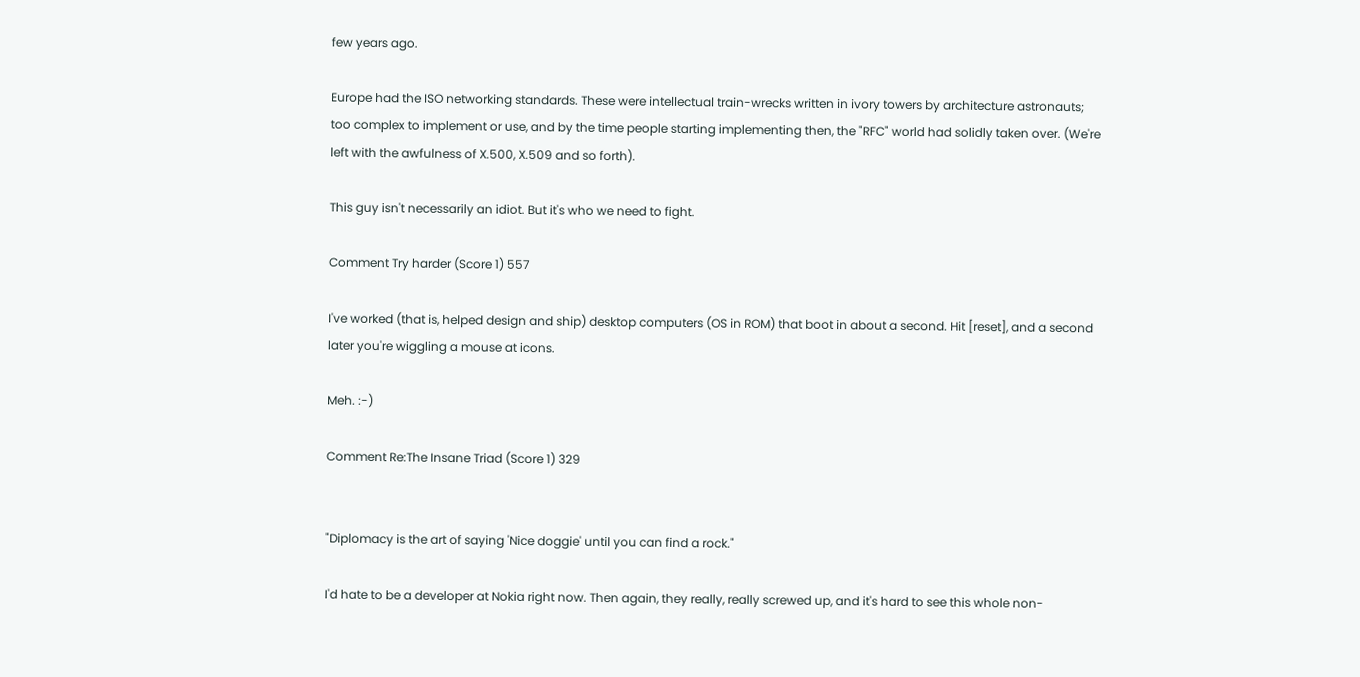few years ago.

Europe had the ISO networking standards. These were intellectual train-wrecks written in ivory towers by architecture astronauts; too complex to implement or use, and by the time people starting implementing then, the "RFC" world had solidly taken over. (We're left with the awfulness of X.500, X.509 and so forth).

This guy isn't necessarily an idiot. But it's who we need to fight.

Comment Try harder (Score 1) 557

I've worked (that is, helped design and ship) desktop computers (OS in ROM) that boot in about a second. Hit [reset], and a second later you're wiggling a mouse at icons.

Meh. :-)

Comment Re:The Insane Triad (Score 1) 329


"Diplomacy is the art of saying 'Nice doggie' until you can find a rock."

I'd hate to be a developer at Nokia right now. Then again, they really, really screwed up, and it's hard to see this whole non-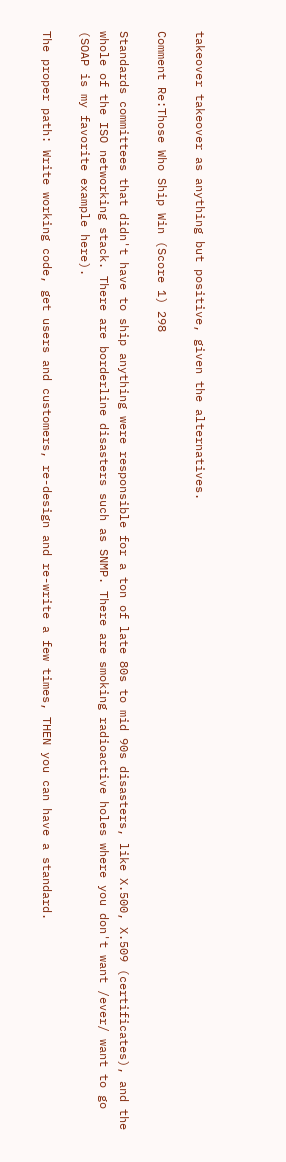takeover takeover as anything but positive, given the alternatives.

Comment Re:Those Who Ship Win (Score 1) 298

Standards committees that didn't have to ship anything were responsible for a ton of late 80s to mid 90s disasters, like X.500, X.509 (certificates), and the whole of the ISO networking stack. There are borderline disasters such as SNMP. There are smoking radioactive holes where you don't want /ever/ want to go (SOAP is my favorite example here).

The proper path: Write working code, get users and customers, re-design and re-write a few times, THEN you can have a standard.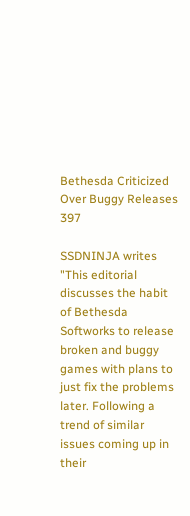Bethesda Criticized Over Buggy Releases 397

SSDNINJA writes "This editorial discusses the habit of Bethesda Softworks to release broken and buggy games with plans to just fix the problems later. Following a trend of similar issues coming up in their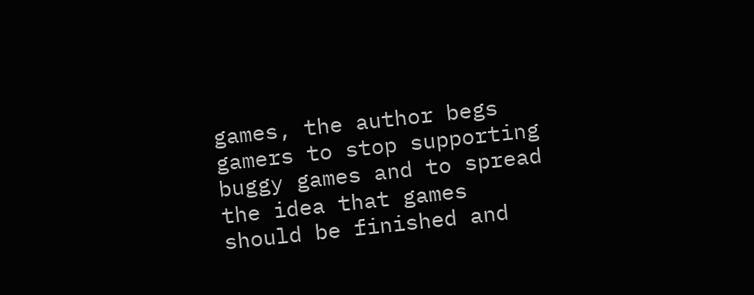games, the author begs gamers to stop supporting buggy games and to spread the idea that games should be finished and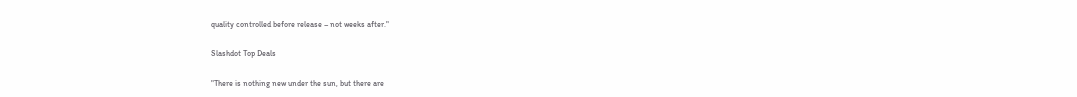quality controlled before release – not weeks after."

Slashdot Top Deals

"There is nothing new under the sun, but there are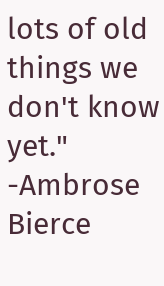lots of old things we don't know yet." -Ambrose Bierce